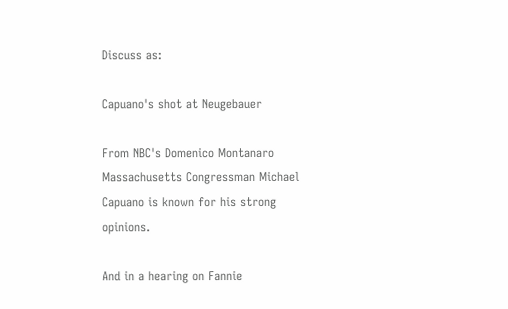Discuss as:

Capuano's shot at Neugebauer

From NBC's Domenico Montanaro
Massachusetts Congressman Michael Capuano is known for his strong opinions.

And in a hearing on Fannie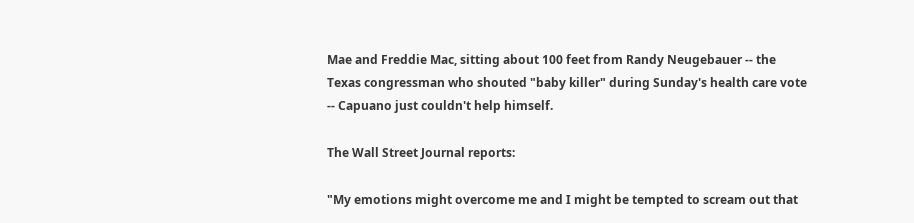Mae and Freddie Mac, sitting about 100 feet from Randy Neugebauer -- the Texas congressman who shouted "baby killer" during Sunday's health care vote -- Capuano just couldn't help himself.

The Wall Street Journal reports:

"My emotions might overcome me and I might be tempted to scream out that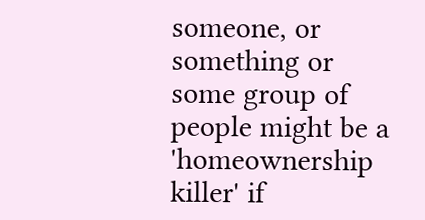someone, or something or some group of people might be a 'homeownership killer' if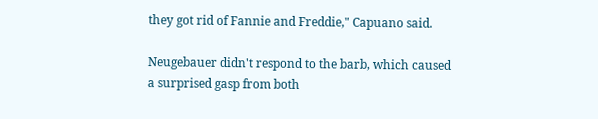they got rid of Fannie and Freddie," Capuano said.

Neugebauer didn't respond to the barb, which caused a surprised gasp from both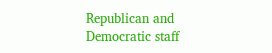Republican and Democratic staff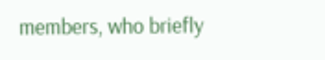members, who briefly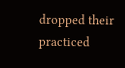dropped their practiced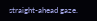straight-ahead gaze.